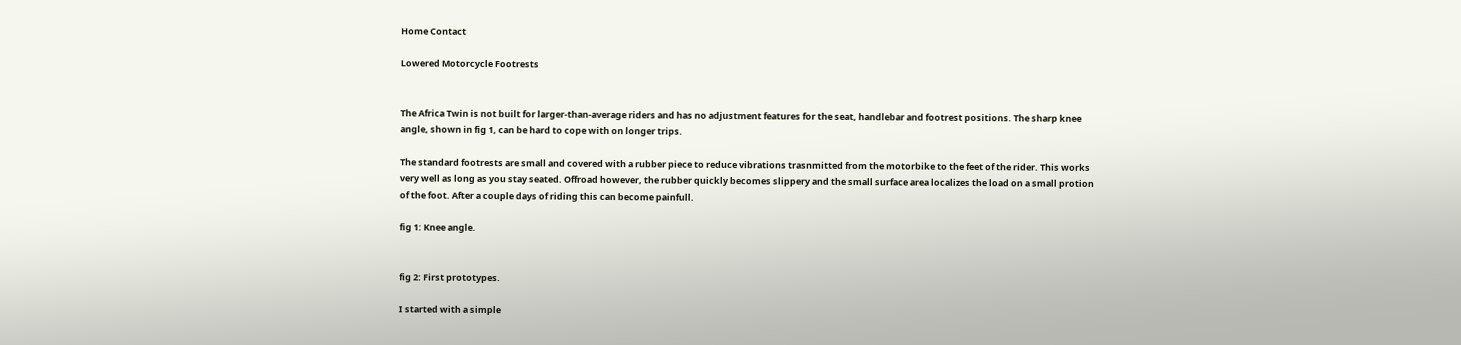Home Contact

Lowered Motorcycle Footrests


The Africa Twin is not built for larger-than-average riders and has no adjustment features for the seat, handlebar and footrest positions. The sharp knee angle, shown in fig 1, can be hard to cope with on longer trips.

The standard footrests are small and covered with a rubber piece to reduce vibrations trasnmitted from the motorbike to the feet of the rider. This works very well as long as you stay seated. Offroad however, the rubber quickly becomes slippery and the small surface area localizes the load on a small protion of the foot. After a couple days of riding this can become painfull.

fig 1: Knee angle.


fig 2: First prototypes.

I started with a simple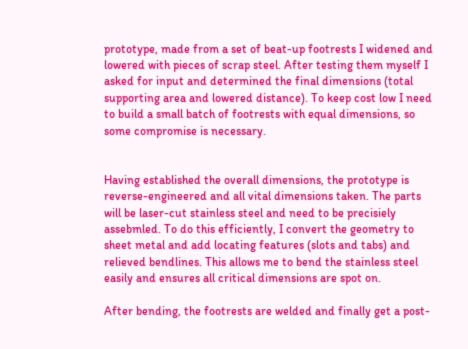prototype, made from a set of beat-up footrests I widened and lowered with pieces of scrap steel. After testing them myself I asked for input and determined the final dimensions (total supporting area and lowered distance). To keep cost low I need to build a small batch of footrests with equal dimensions, so some compromise is necessary.


Having established the overall dimensions, the prototype is reverse-engineered and all vital dimensions taken. The parts will be laser-cut stainless steel and need to be precisiely assebmled. To do this efficiently, I convert the geometry to sheet metal and add locating features (slots and tabs) and relieved bendlines. This allows me to bend the stainless steel easily and ensures all critical dimensions are spot on.

After bending, the footrests are welded and finally get a post-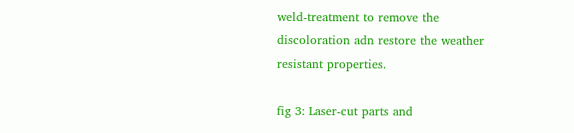weld-treatment to remove the discoloration adn restore the weather resistant properties.

fig 3: Laser-cut parts and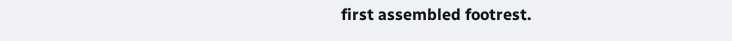first assembled footrest.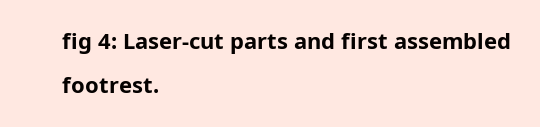fig 4: Laser-cut parts and first assembled footrest.